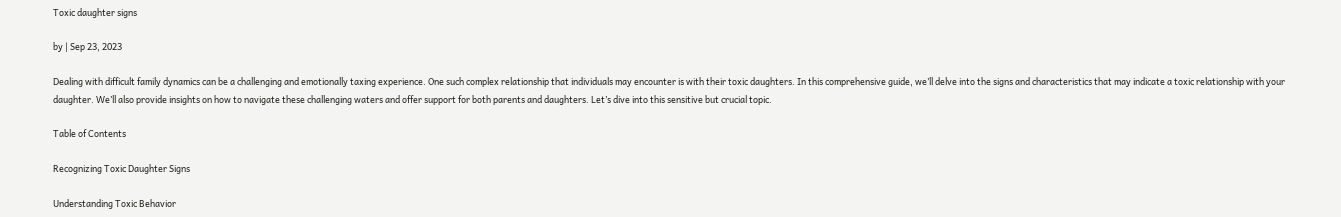Toxic daughter signs

by | Sep 23, 2023

Dealing with difficult family dynamics can be a challenging and emotionally taxing experience. One such complex relationship that individuals may encounter is with their toxic daughters. In this comprehensive guide, we’ll delve into the signs and characteristics that may indicate a toxic relationship with your daughter. We’ll also provide insights on how to navigate these challenging waters and offer support for both parents and daughters. Let’s dive into this sensitive but crucial topic.

Table of Contents

Recognizing Toxic Daughter Signs

Understanding Toxic Behavior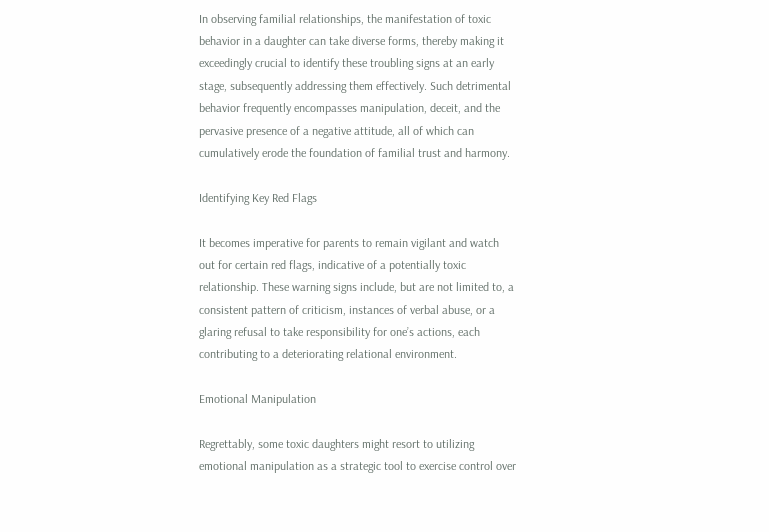In observing familial relationships, the manifestation of toxic behavior in a daughter can take diverse forms, thereby making it exceedingly crucial to identify these troubling signs at an early stage, subsequently addressing them effectively. Such detrimental behavior frequently encompasses manipulation, deceit, and the pervasive presence of a negative attitude, all of which can cumulatively erode the foundation of familial trust and harmony.

Identifying Key Red Flags

It becomes imperative for parents to remain vigilant and watch out for certain red flags, indicative of a potentially toxic relationship. These warning signs include, but are not limited to, a consistent pattern of criticism, instances of verbal abuse, or a glaring refusal to take responsibility for one’s actions, each contributing to a deteriorating relational environment.

Emotional Manipulation

Regrettably, some toxic daughters might resort to utilizing emotional manipulation as a strategic tool to exercise control over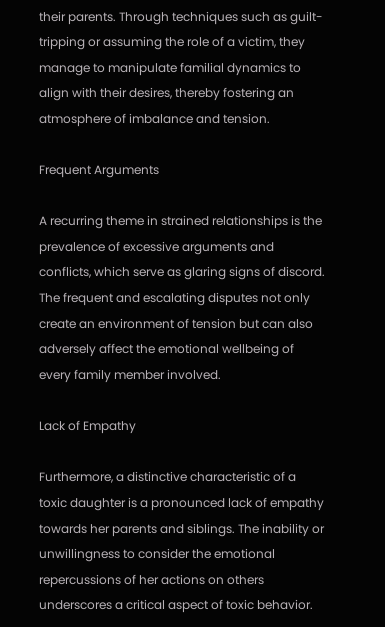their parents. Through techniques such as guilt-tripping or assuming the role of a victim, they manage to manipulate familial dynamics to align with their desires, thereby fostering an atmosphere of imbalance and tension.

Frequent Arguments

A recurring theme in strained relationships is the prevalence of excessive arguments and conflicts, which serve as glaring signs of discord. The frequent and escalating disputes not only create an environment of tension but can also adversely affect the emotional wellbeing of every family member involved.

Lack of Empathy

Furthermore, a distinctive characteristic of a toxic daughter is a pronounced lack of empathy towards her parents and siblings. The inability or unwillingness to consider the emotional repercussions of her actions on others underscores a critical aspect of toxic behavior.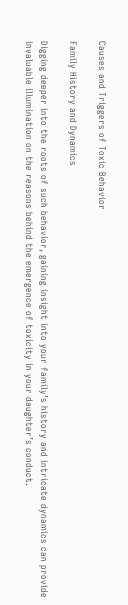Causes and Triggers of Toxic Behavior

Family History and Dynamics

Digging deeper into the roots of such behavior, gaining insight into your family’s history and intricate dynamics can provide invaluable illumination on the reasons behind the emergence of toxicity in your daughter’s conduct.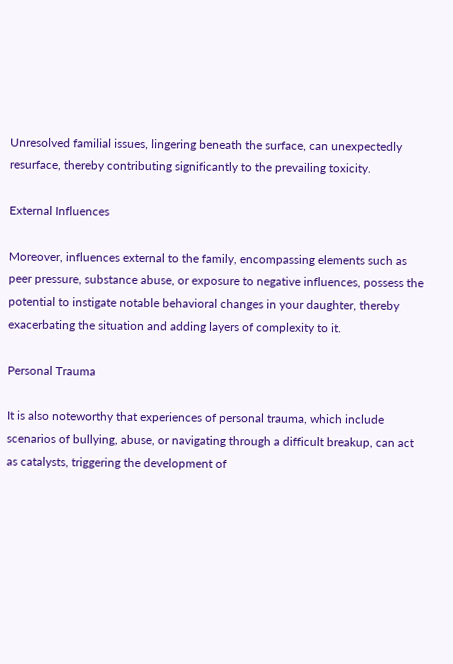Unresolved familial issues, lingering beneath the surface, can unexpectedly resurface, thereby contributing significantly to the prevailing toxicity.

External Influences

Moreover, influences external to the family, encompassing elements such as peer pressure, substance abuse, or exposure to negative influences, possess the potential to instigate notable behavioral changes in your daughter, thereby exacerbating the situation and adding layers of complexity to it.

Personal Trauma

It is also noteworthy that experiences of personal trauma, which include scenarios of bullying, abuse, or navigating through a difficult breakup, can act as catalysts, triggering the development of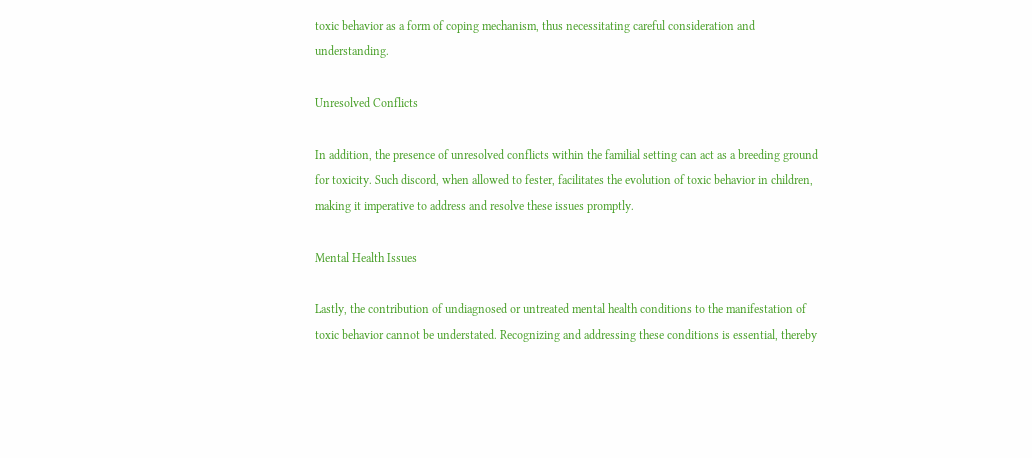toxic behavior as a form of coping mechanism, thus necessitating careful consideration and understanding.

Unresolved Conflicts

In addition, the presence of unresolved conflicts within the familial setting can act as a breeding ground for toxicity. Such discord, when allowed to fester, facilitates the evolution of toxic behavior in children, making it imperative to address and resolve these issues promptly.

Mental Health Issues

Lastly, the contribution of undiagnosed or untreated mental health conditions to the manifestation of toxic behavior cannot be understated. Recognizing and addressing these conditions is essential, thereby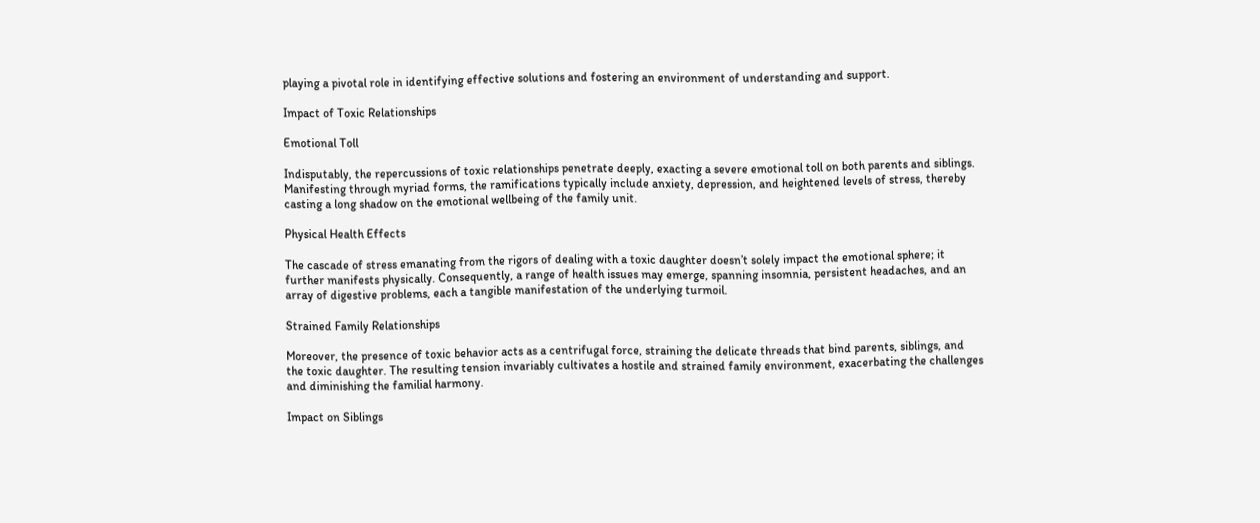playing a pivotal role in identifying effective solutions and fostering an environment of understanding and support.

Impact of Toxic Relationships

Emotional Toll

Indisputably, the repercussions of toxic relationships penetrate deeply, exacting a severe emotional toll on both parents and siblings. Manifesting through myriad forms, the ramifications typically include anxiety, depression, and heightened levels of stress, thereby casting a long shadow on the emotional wellbeing of the family unit.

Physical Health Effects

The cascade of stress emanating from the rigors of dealing with a toxic daughter doesn’t solely impact the emotional sphere; it further manifests physically. Consequently, a range of health issues may emerge, spanning insomnia, persistent headaches, and an array of digestive problems, each a tangible manifestation of the underlying turmoil.

Strained Family Relationships

Moreover, the presence of toxic behavior acts as a centrifugal force, straining the delicate threads that bind parents, siblings, and the toxic daughter. The resulting tension invariably cultivates a hostile and strained family environment, exacerbating the challenges and diminishing the familial harmony.

Impact on Siblings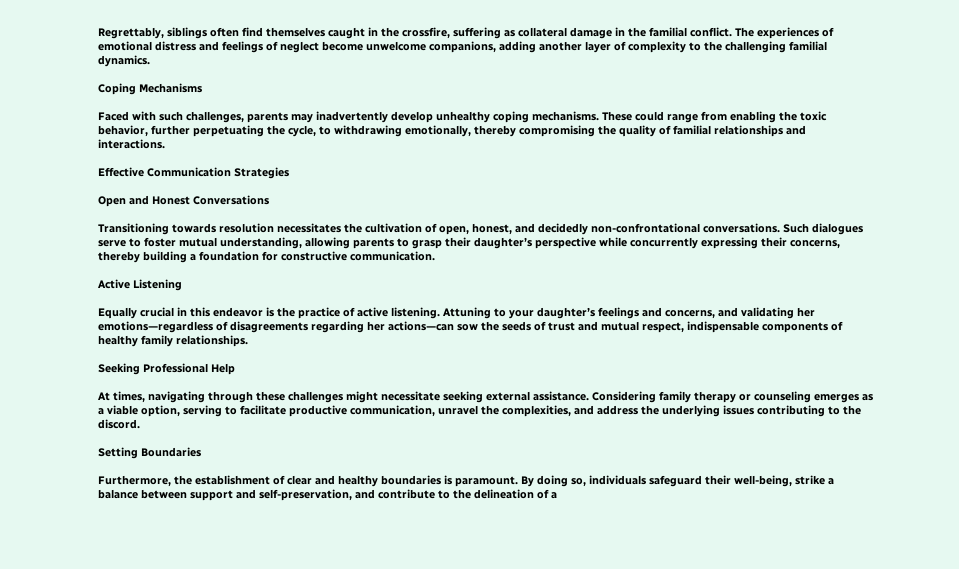Regrettably, siblings often find themselves caught in the crossfire, suffering as collateral damage in the familial conflict. The experiences of emotional distress and feelings of neglect become unwelcome companions, adding another layer of complexity to the challenging familial dynamics.

Coping Mechanisms

Faced with such challenges, parents may inadvertently develop unhealthy coping mechanisms. These could range from enabling the toxic behavior, further perpetuating the cycle, to withdrawing emotionally, thereby compromising the quality of familial relationships and interactions.

Effective Communication Strategies

Open and Honest Conversations

Transitioning towards resolution necessitates the cultivation of open, honest, and decidedly non-confrontational conversations. Such dialogues serve to foster mutual understanding, allowing parents to grasp their daughter’s perspective while concurrently expressing their concerns, thereby building a foundation for constructive communication.

Active Listening

Equally crucial in this endeavor is the practice of active listening. Attuning to your daughter’s feelings and concerns, and validating her emotions—regardless of disagreements regarding her actions—can sow the seeds of trust and mutual respect, indispensable components of healthy family relationships.

Seeking Professional Help

At times, navigating through these challenges might necessitate seeking external assistance. Considering family therapy or counseling emerges as a viable option, serving to facilitate productive communication, unravel the complexities, and address the underlying issues contributing to the discord.

Setting Boundaries

Furthermore, the establishment of clear and healthy boundaries is paramount. By doing so, individuals safeguard their well-being, strike a balance between support and self-preservation, and contribute to the delineation of a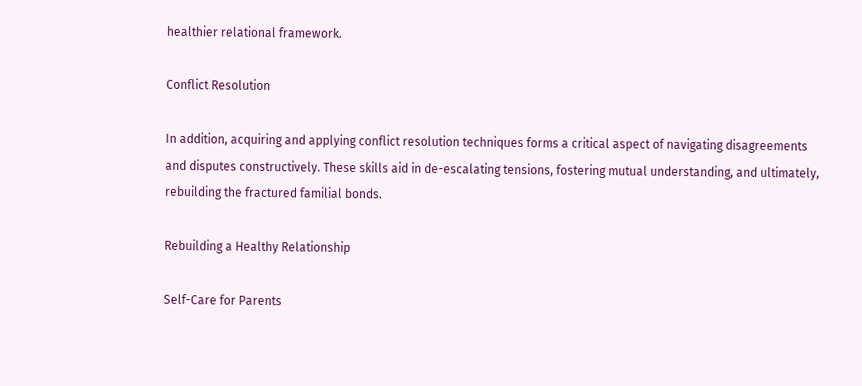healthier relational framework.

Conflict Resolution

In addition, acquiring and applying conflict resolution techniques forms a critical aspect of navigating disagreements and disputes constructively. These skills aid in de-escalating tensions, fostering mutual understanding, and ultimately, rebuilding the fractured familial bonds.

Rebuilding a Healthy Relationship

Self-Care for Parents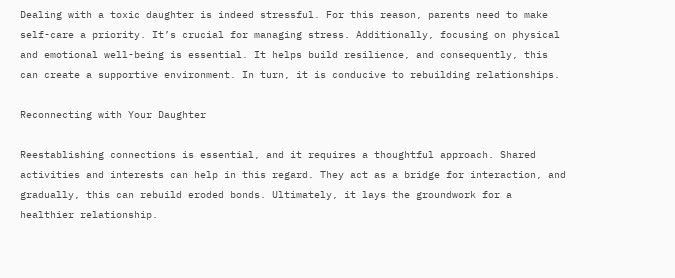Dealing with a toxic daughter is indeed stressful. For this reason, parents need to make self-care a priority. It’s crucial for managing stress. Additionally, focusing on physical and emotional well-being is essential. It helps build resilience, and consequently, this can create a supportive environment. In turn, it is conducive to rebuilding relationships.

Reconnecting with Your Daughter

Reestablishing connections is essential, and it requires a thoughtful approach. Shared activities and interests can help in this regard. They act as a bridge for interaction, and gradually, this can rebuild eroded bonds. Ultimately, it lays the groundwork for a healthier relationship.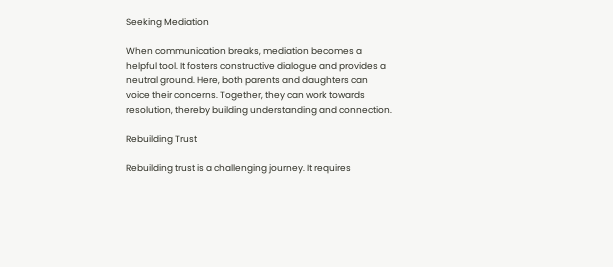Seeking Mediation

When communication breaks, mediation becomes a helpful tool. It fosters constructive dialogue and provides a neutral ground. Here, both parents and daughters can voice their concerns. Together, they can work towards resolution, thereby building understanding and connection.

Rebuilding Trust

Rebuilding trust is a challenging journey. It requires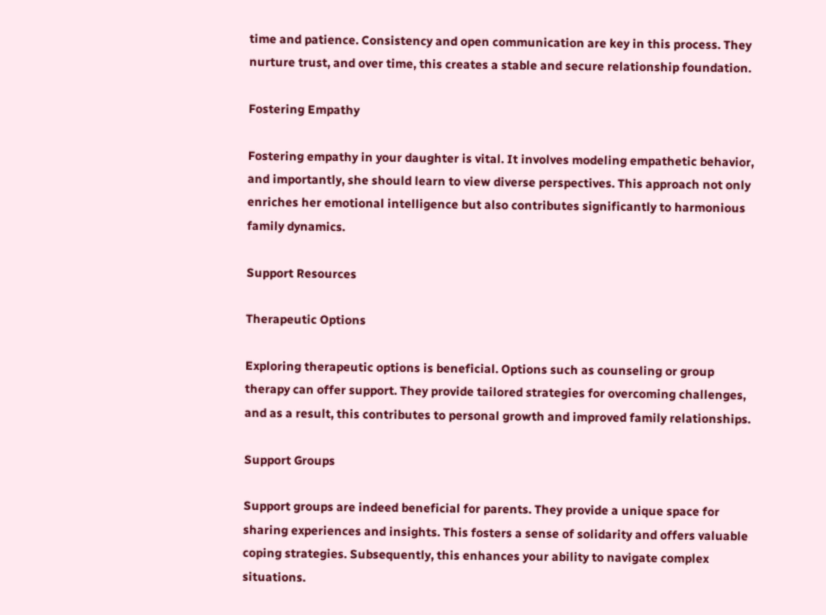time and patience. Consistency and open communication are key in this process. They nurture trust, and over time, this creates a stable and secure relationship foundation.

Fostering Empathy

Fostering empathy in your daughter is vital. It involves modeling empathetic behavior, and importantly, she should learn to view diverse perspectives. This approach not only enriches her emotional intelligence but also contributes significantly to harmonious family dynamics.

Support Resources

Therapeutic Options

Exploring therapeutic options is beneficial. Options such as counseling or group therapy can offer support. They provide tailored strategies for overcoming challenges, and as a result, this contributes to personal growth and improved family relationships.

Support Groups

Support groups are indeed beneficial for parents. They provide a unique space for sharing experiences and insights. This fosters a sense of solidarity and offers valuable coping strategies. Subsequently, this enhances your ability to navigate complex situations.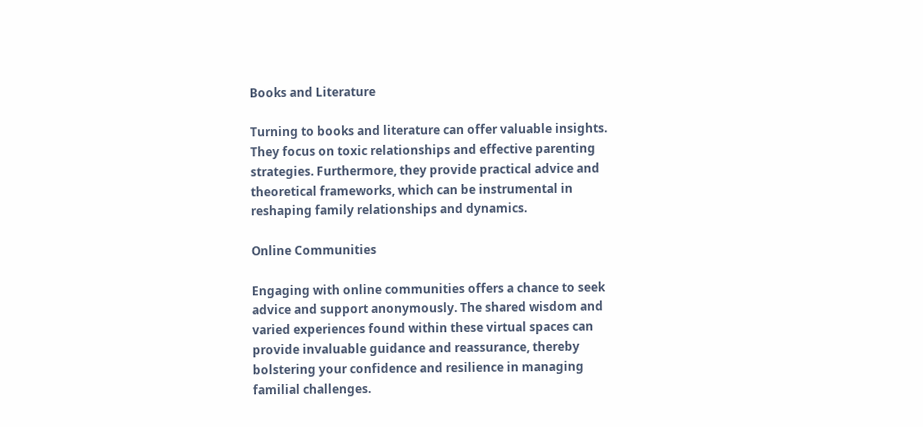Books and Literature

Turning to books and literature can offer valuable insights. They focus on toxic relationships and effective parenting strategies. Furthermore, they provide practical advice and theoretical frameworks, which can be instrumental in reshaping family relationships and dynamics.

Online Communities

Engaging with online communities offers a chance to seek advice and support anonymously. The shared wisdom and varied experiences found within these virtual spaces can provide invaluable guidance and reassurance, thereby bolstering your confidence and resilience in managing familial challenges.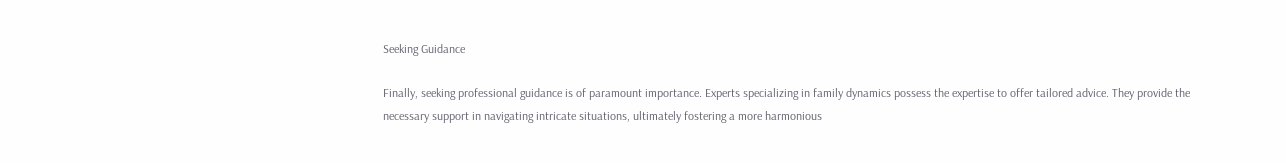Seeking Guidance

Finally, seeking professional guidance is of paramount importance. Experts specializing in family dynamics possess the expertise to offer tailored advice. They provide the necessary support in navigating intricate situations, ultimately fostering a more harmonious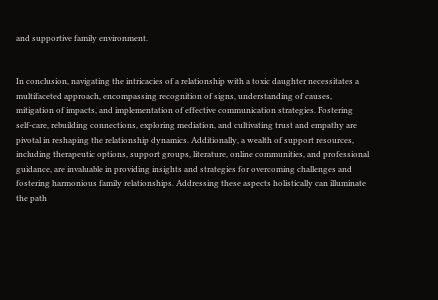and supportive family environment.


In conclusion, navigating the intricacies of a relationship with a toxic daughter necessitates a multifaceted approach, encompassing recognition of signs, understanding of causes, mitigation of impacts, and implementation of effective communication strategies. Fostering self-care, rebuilding connections, exploring mediation, and cultivating trust and empathy are pivotal in reshaping the relationship dynamics. Additionally, a wealth of support resources, including therapeutic options, support groups, literature, online communities, and professional guidance, are invaluable in providing insights and strategies for overcoming challenges and fostering harmonious family relationships. Addressing these aspects holistically can illuminate the path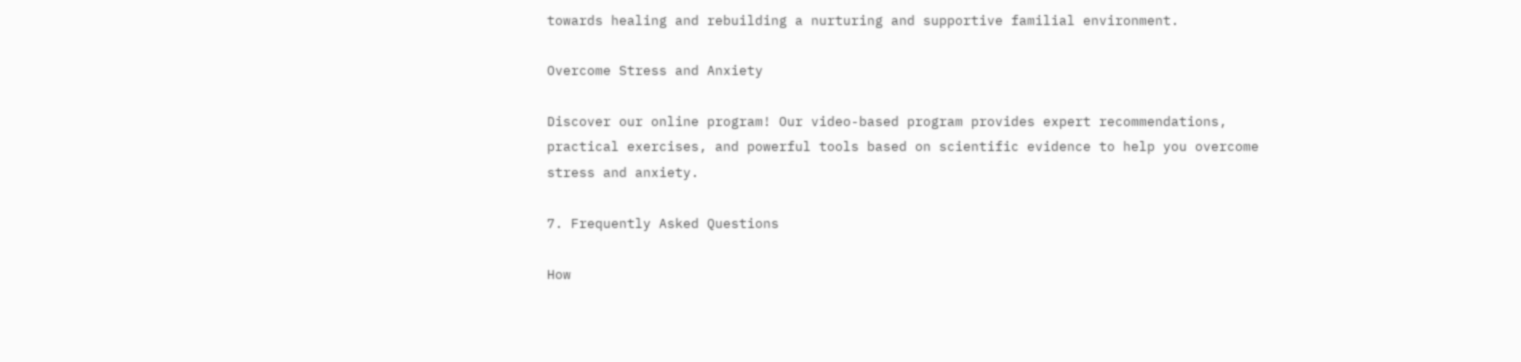towards healing and rebuilding a nurturing and supportive familial environment.

Overcome Stress and Anxiety

Discover our online program! Our video-based program provides expert recommendations, practical exercises, and powerful tools based on scientific evidence to help you overcome stress and anxiety.

7. Frequently Asked Questions

How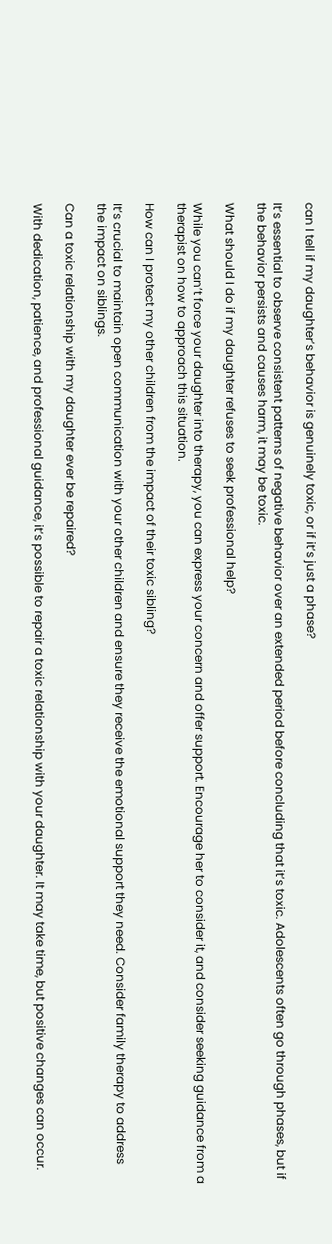can I tell if my daughter’s behavior is genuinely toxic, or if it’s just a phase?

It’s essential to observe consistent patterns of negative behavior over an extended period before concluding that it’s toxic. Adolescents often go through phases, but if the behavior persists and causes harm, it may be toxic.

What should I do if my daughter refuses to seek professional help?

While you can’t force your daughter into therapy, you can express your concern and offer support. Encourage her to consider it, and consider seeking guidance from a therapist on how to approach this situation.

How can I protect my other children from the impact of their toxic sibling?

It’s crucial to maintain open communication with your other children and ensure they receive the emotional support they need. Consider family therapy to address the impact on siblings.

Can a toxic relationship with my daughter ever be repaired?

With dedication, patience, and professional guidance, it’s possible to repair a toxic relationship with your daughter. It may take time, but positive changes can occur.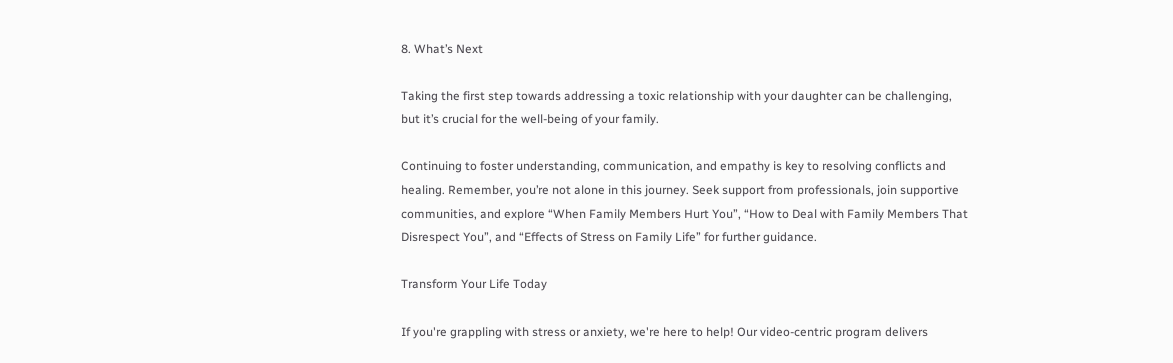8. What’s Next

Taking the first step towards addressing a toxic relationship with your daughter can be challenging, but it’s crucial for the well-being of your family.

Continuing to foster understanding, communication, and empathy is key to resolving conflicts and healing. Remember, you’re not alone in this journey. Seek support from professionals, join supportive communities, and explore “When Family Members Hurt You”, “How to Deal with Family Members That Disrespect You”, and “Effects of Stress on Family Life” for further guidance.

Transform Your Life Today

If you're grappling with stress or anxiety, we're here to help! Our video-centric program delivers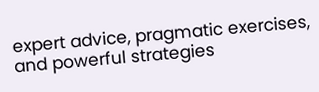expert advice, pragmatic exercises, and powerful strategies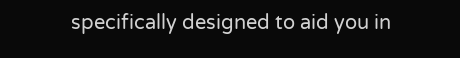specifically designed to aid you in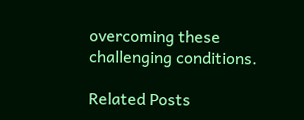overcoming these challenging conditions.

Related Posts